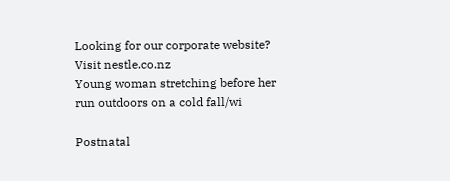Looking for our corporate website? Visit nestle.co.nz
Young woman stretching before her run outdoors on a cold fall/wi

Postnatal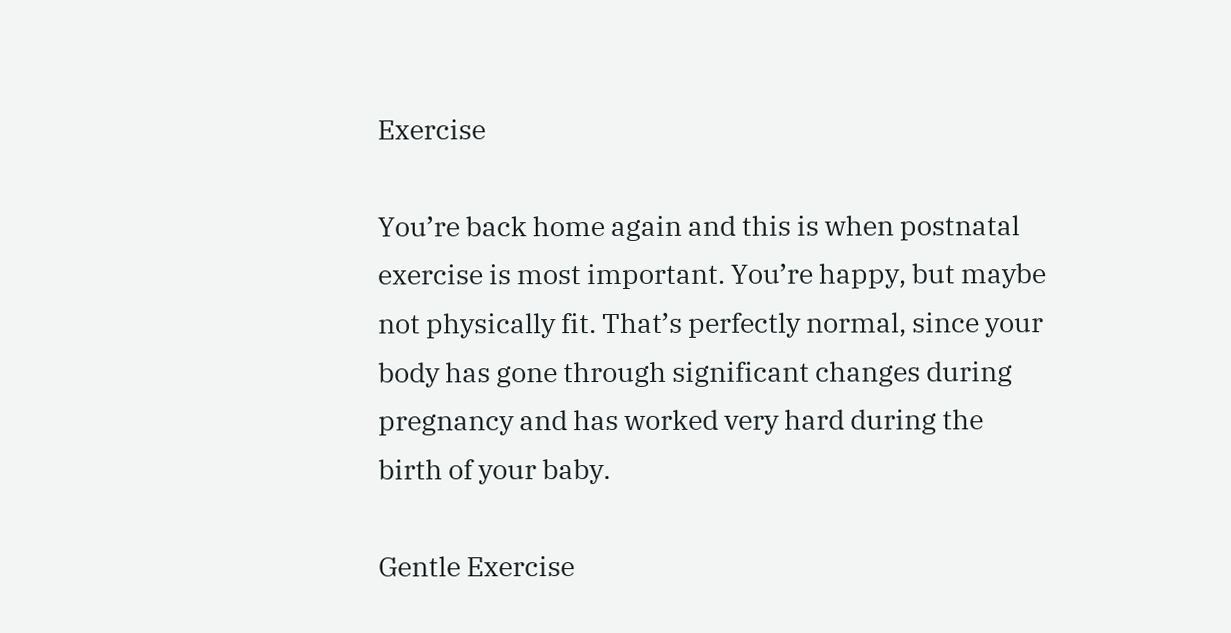Exercise

You’re back home again and this is when postnatal exercise is most important. You’re happy, but maybe not physically fit. That’s perfectly normal, since your body has gone through significant changes during pregnancy and has worked very hard during the birth of your baby.

Gentle Exercise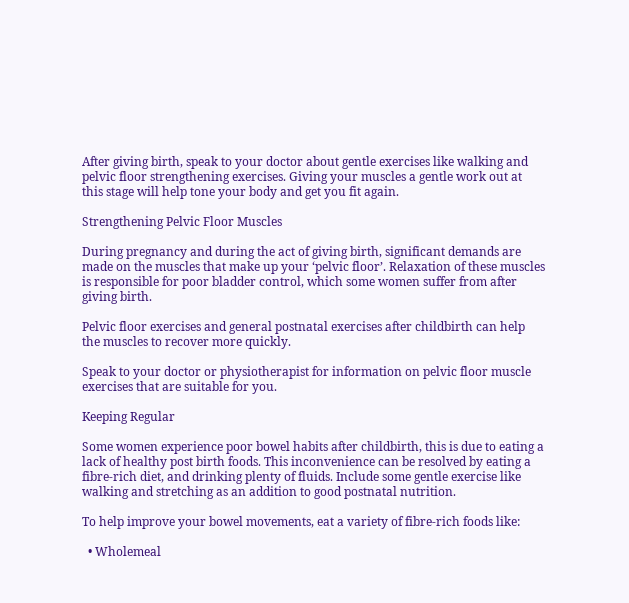After giving birth, speak to your doctor about gentle exercises like walking and pelvic floor strengthening exercises. Giving your muscles a gentle work out at this stage will help tone your body and get you fit again.

Strengthening Pelvic Floor Muscles

During pregnancy and during the act of giving birth, significant demands are made on the muscles that make up your ‘pelvic floor’. Relaxation of these muscles is responsible for poor bladder control, which some women suffer from after giving birth.

Pelvic floor exercises and general postnatal exercises after childbirth can help the muscles to recover more quickly.

Speak to your doctor or physiotherapist for information on pelvic floor muscle exercises that are suitable for you.

Keeping Regular

Some women experience poor bowel habits after childbirth, this is due to eating a lack of healthy post birth foods. This inconvenience can be resolved by eating a fibre-rich diet, and drinking plenty of fluids. Include some gentle exercise like walking and stretching as an addition to good postnatal nutrition.

To help improve your bowel movements, eat a variety of fibre-rich foods like:

  • Wholemeal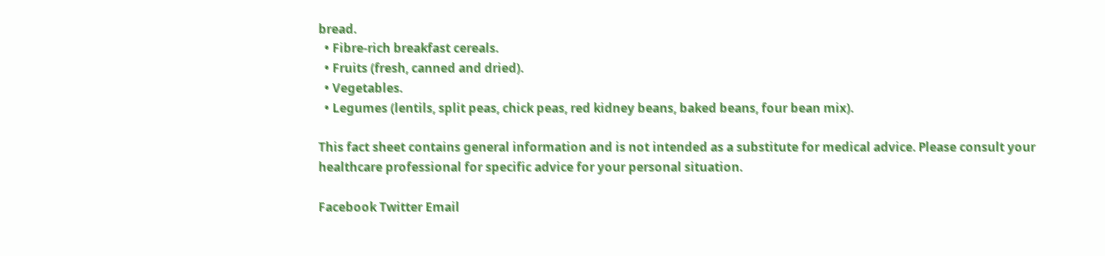bread.
  • Fibre-rich breakfast cereals.
  • Fruits (fresh, canned and dried).
  • Vegetables.
  • Legumes (lentils, split peas, chick peas, red kidney beans, baked beans, four bean mix).

This fact sheet contains general information and is not intended as a substitute for medical advice. Please consult your healthcare professional for specific advice for your personal situation.

Facebook Twitter Email